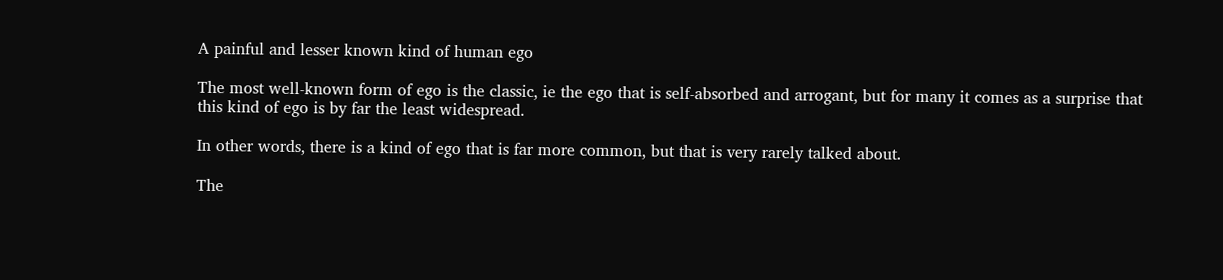A painful and lesser known kind of human ego

The most well-known form of ego is the classic, ie the ego that is self-absorbed and arrogant, but for many it comes as a surprise that this kind of ego is by far the least widespread.

In other words, there is a kind of ego that is far more common, but that is very rarely talked about.

The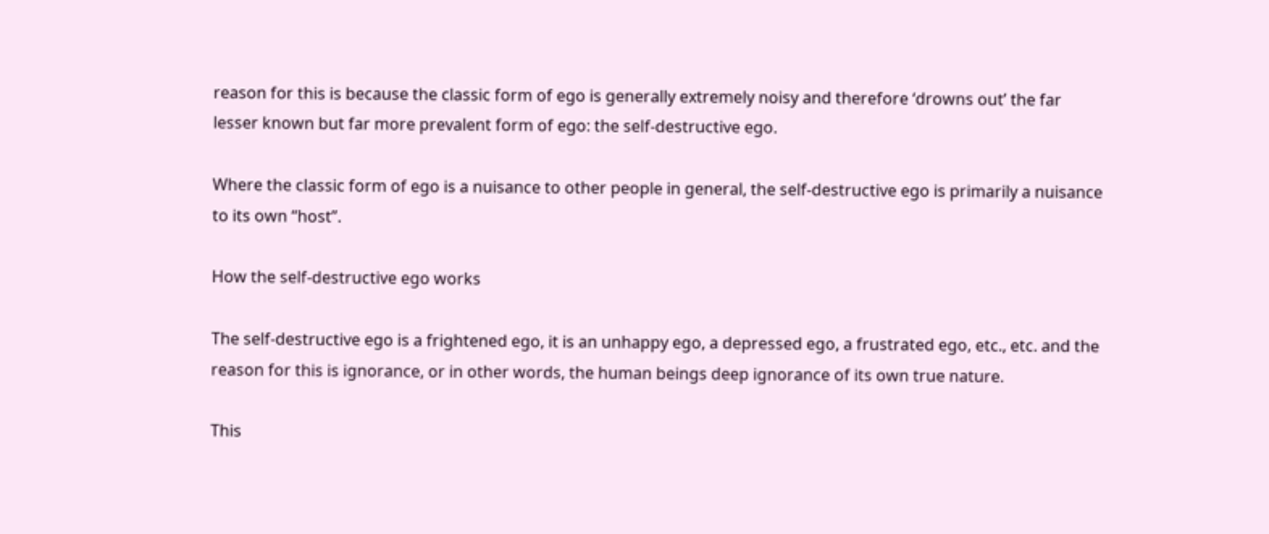reason for this is because the classic form of ego is generally extremely noisy and therefore ‘drowns out’ the far lesser known but far more prevalent form of ego: the self-destructive ego.

Where the classic form of ego is a nuisance to other people in general, the self-destructive ego is primarily a nuisance to its own “host”.

How the self-destructive ego works

The self-destructive ego is a frightened ego, it is an unhappy ego, a depressed ego, a frustrated ego, etc., etc. and the reason for this is ignorance, or in other words, the human beings deep ignorance of its own true nature.

This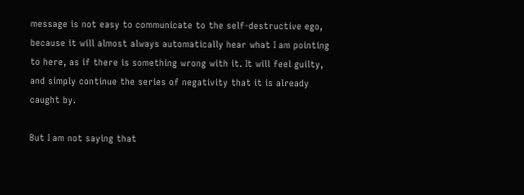message is not easy to communicate to the self-destructive ego, because it will almost always automatically hear what I am pointing to here, as if there is something wrong with it. It will feel guilty, and simply continue the series of negativity that it is already caught by.

But I am not saying that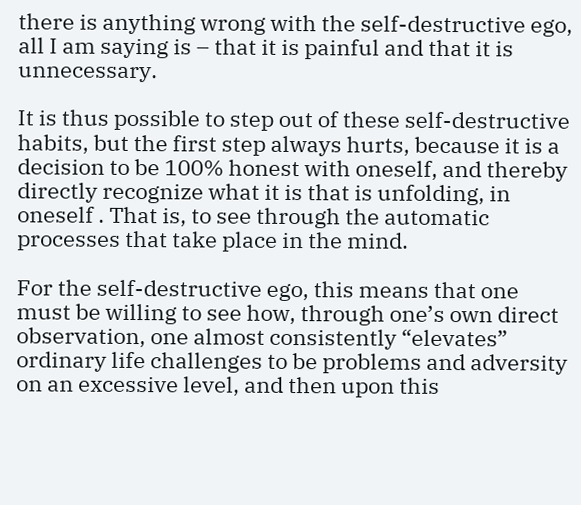there is anything wrong with the self-destructive ego, all I am saying is – that it is painful and that it is unnecessary.

It is thus possible to step out of these self-destructive habits, but the first step always hurts, because it is a decision to be 100% honest with oneself, and thereby directly recognize what it is that is unfolding, in oneself . That is, to see through the automatic processes that take place in the mind.

For the self-destructive ego, this means that one must be willing to see how, through one’s own direct observation, one almost consistently “elevates” ordinary life challenges to be problems and adversity on an excessive level, and then upon this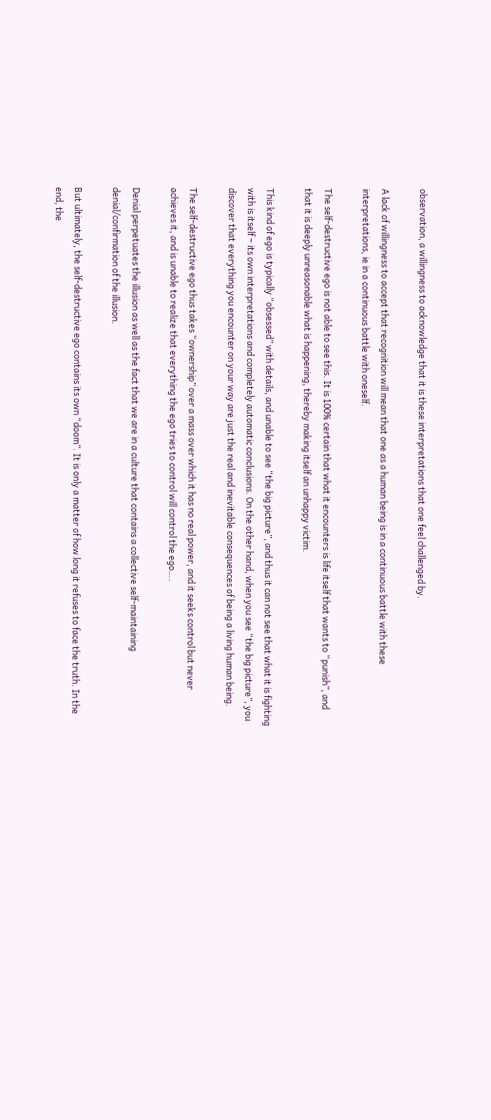observation, a willingness to acknowledge that it is these interpretations that one feel challenged by.

A lack of willingness to accept that recognition will mean that one as a human being is in a continuous battle with these interpretations, ie in a continuous battle with oneself.

The self-destructive ego is not able to see this. It is 100% certain that what it encounters is life itself that wants to “punish”, and that it is deeply unreasonable what is happening, thereby making itself an unhappy victim.

This kind of ego is typically “obsessed” with details, and unable to see “the big picture”, and thus it can not see that what it is fighting with is itself – its own interpretations and completely automatic conclusions. On the other hand, when you see “the big picture”, you discover that everything you encounter on your way are just the real and inevitable consequences of being a living human being.

The self-destructive ego thus takes “ownership” over a mass over which it has no real power, and it seeks control but never achieves it, and is unable to realize that everything the ego tries to control will control the ego….

Denial perpetuates the illusion as well as the fact that we are in a culture that contains a collective self-maintaining denial/confirmation of the illusion.

But ultimately, the self-destructive ego contains its own “doom”. It is only a matter of how long it refuses to face the truth. In the end, the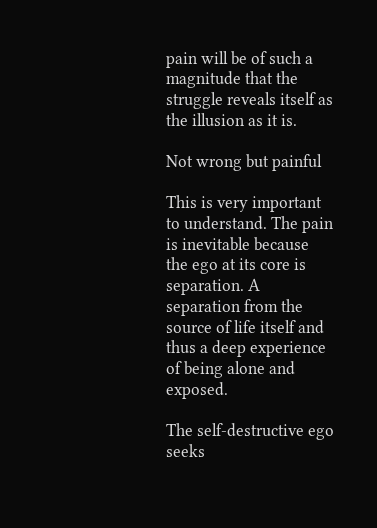pain will be of such a magnitude that the struggle reveals itself as the illusion as it is.

Not wrong but painful

This is very important to understand. The pain is inevitable because the ego at its core is separation. A separation from the source of life itself and thus a deep experience of being alone and exposed.

The self-destructive ego seeks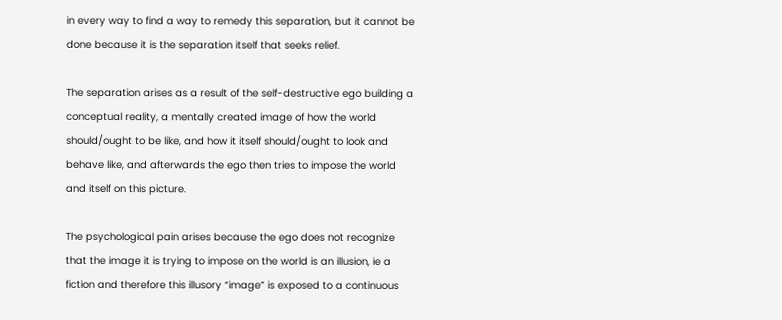in every way to find a way to remedy this separation, but it cannot be done because it is the separation itself that seeks relief.

The separation arises as a result of the self-destructive ego building a conceptual reality, a mentally created image of how the world should/ought to be like, and how it itself should/ought to look and behave like, and afterwards the ego then tries to impose the world and itself on this picture.

The psychological pain arises because the ego does not recognize that the image it is trying to impose on the world is an illusion, ie a fiction and therefore this illusory “image” is exposed to a continuous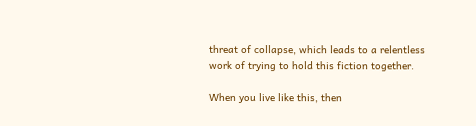threat of collapse, which leads to a relentless work of trying to hold this fiction together.

When you live like this, then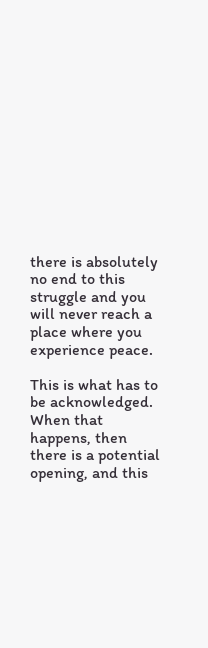there is absolutely no end to this struggle and you will never reach a place where you experience peace.

This is what has to be acknowledged. When that happens, then there is a potential opening, and this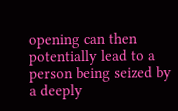opening can then potentially lead to a person being seized by a deeply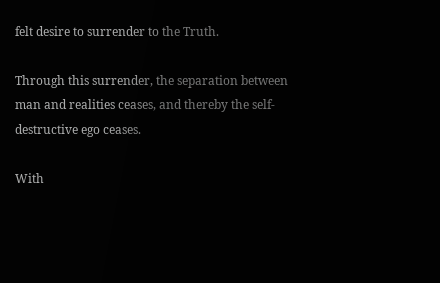felt desire to surrender to the Truth.

Through this surrender, the separation between man and realities ceases, and thereby the self-destructive ego ceases.

With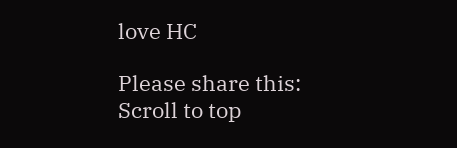love HC

Please share this:
Scroll to top